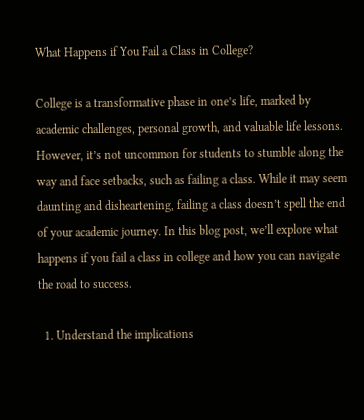What Happens if You Fail a Class in College?

College is a transformative phase in one’s life, marked by academic challenges, personal growth, and valuable life lessons. However, it’s not uncommon for students to stumble along the way and face setbacks, such as failing a class. While it may seem daunting and disheartening, failing a class doesn’t spell the end of your academic journey. In this blog post, we’ll explore what happens if you fail a class in college and how you can navigate the road to success.

  1. Understand the implications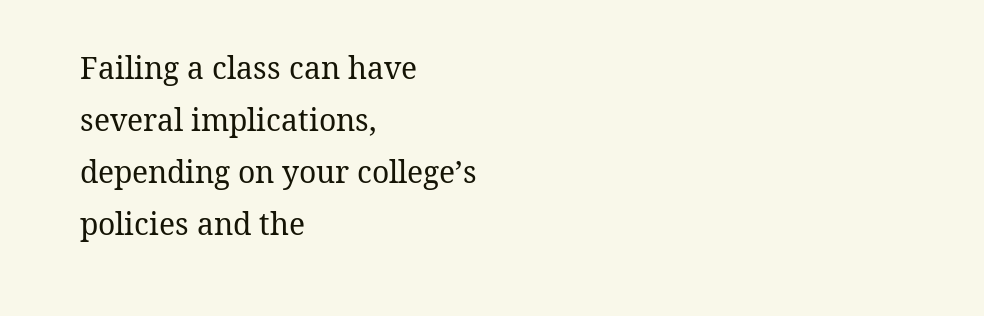Failing a class can have several implications, depending on your college’s policies and the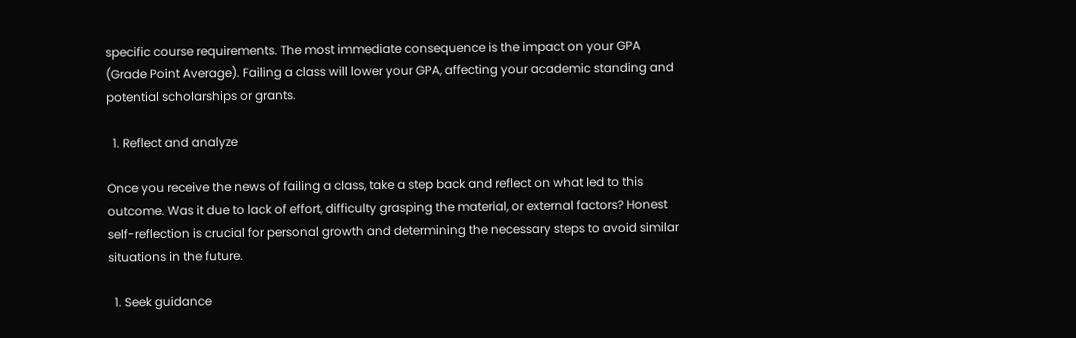specific course requirements. The most immediate consequence is the impact on your GPA (Grade Point Average). Failing a class will lower your GPA, affecting your academic standing and potential scholarships or grants.

  1. Reflect and analyze

Once you receive the news of failing a class, take a step back and reflect on what led to this outcome. Was it due to lack of effort, difficulty grasping the material, or external factors? Honest self-reflection is crucial for personal growth and determining the necessary steps to avoid similar situations in the future.

  1. Seek guidance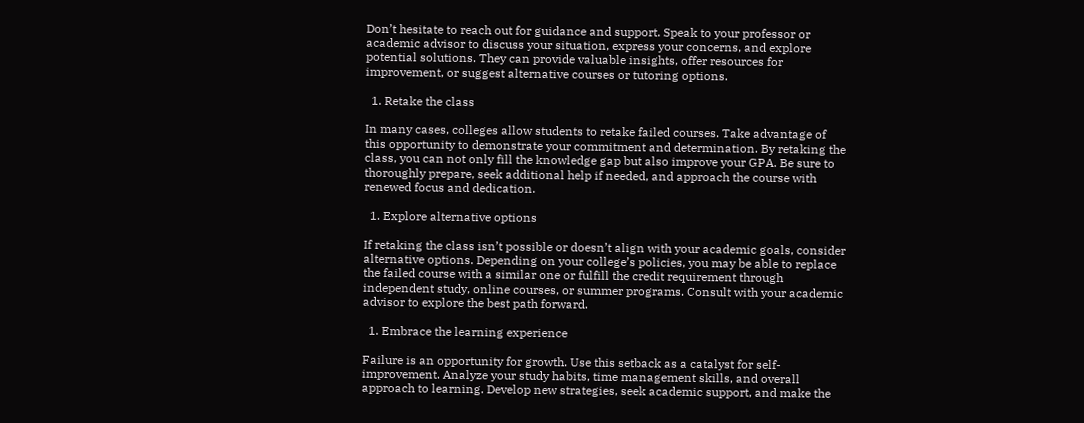Don’t hesitate to reach out for guidance and support. Speak to your professor or academic advisor to discuss your situation, express your concerns, and explore potential solutions. They can provide valuable insights, offer resources for improvement, or suggest alternative courses or tutoring options.

  1. Retake the class

In many cases, colleges allow students to retake failed courses. Take advantage of this opportunity to demonstrate your commitment and determination. By retaking the class, you can not only fill the knowledge gap but also improve your GPA. Be sure to thoroughly prepare, seek additional help if needed, and approach the course with renewed focus and dedication.

  1. Explore alternative options

If retaking the class isn’t possible or doesn’t align with your academic goals, consider alternative options. Depending on your college’s policies, you may be able to replace the failed course with a similar one or fulfill the credit requirement through independent study, online courses, or summer programs. Consult with your academic advisor to explore the best path forward.

  1. Embrace the learning experience

Failure is an opportunity for growth. Use this setback as a catalyst for self-improvement. Analyze your study habits, time management skills, and overall approach to learning. Develop new strategies, seek academic support, and make the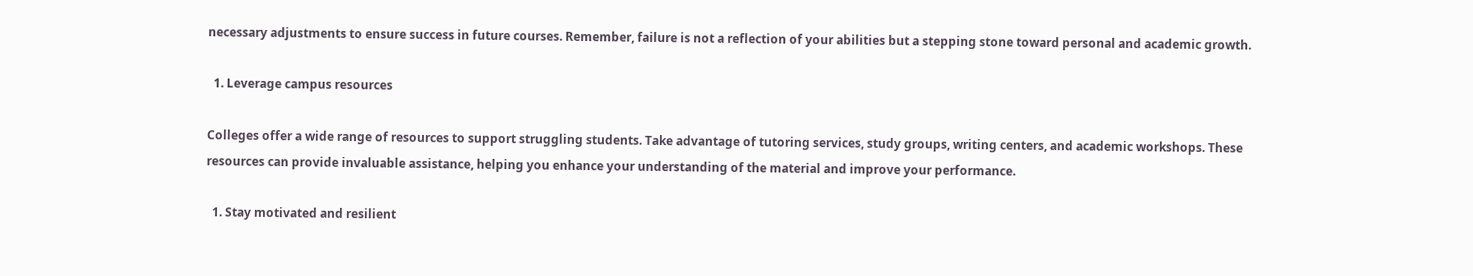necessary adjustments to ensure success in future courses. Remember, failure is not a reflection of your abilities but a stepping stone toward personal and academic growth.

  1. Leverage campus resources

Colleges offer a wide range of resources to support struggling students. Take advantage of tutoring services, study groups, writing centers, and academic workshops. These resources can provide invaluable assistance, helping you enhance your understanding of the material and improve your performance.

  1. Stay motivated and resilient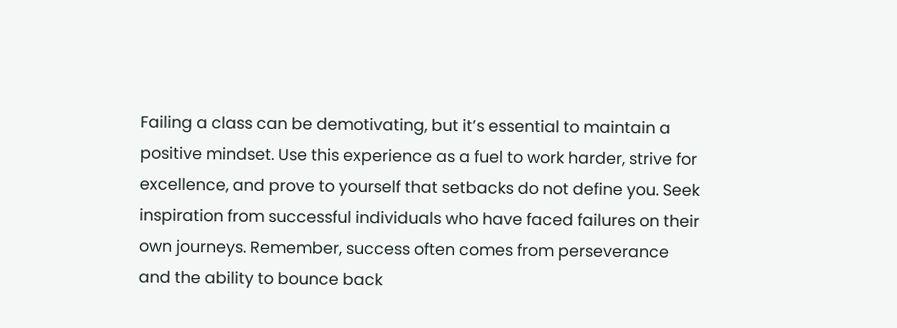Failing a class can be demotivating, but it’s essential to maintain a positive mindset. Use this experience as a fuel to work harder, strive for excellence, and prove to yourself that setbacks do not define you. Seek inspiration from successful individuals who have faced failures on their own journeys. Remember, success often comes from perseverance and the ability to bounce back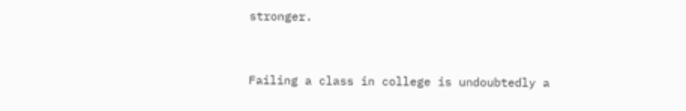stronger.


Failing a class in college is undoubtedly a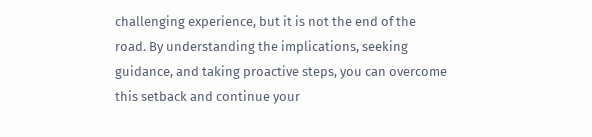challenging experience, but it is not the end of the road. By understanding the implications, seeking guidance, and taking proactive steps, you can overcome this setback and continue your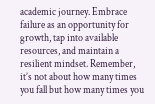academic journey. Embrace failure as an opportunity for growth, tap into available resources, and maintain a resilient mindset. Remember, it’s not about how many times you fall but how many times you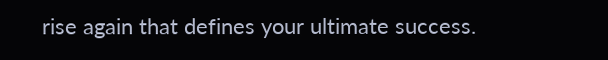rise again that defines your ultimate success.